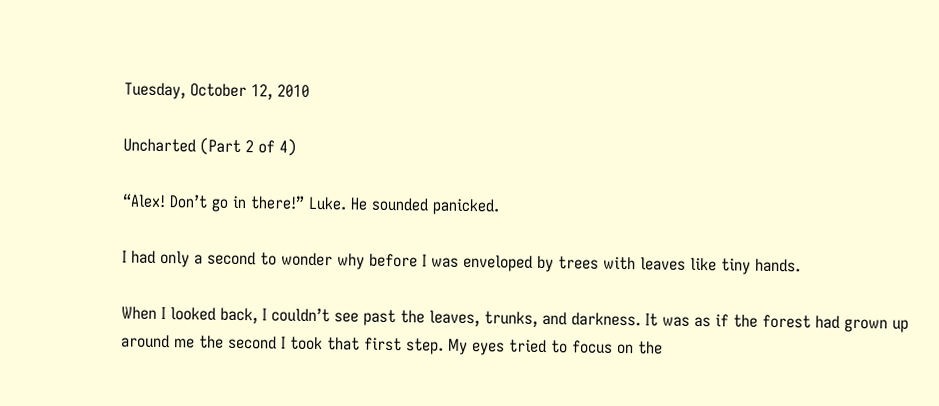Tuesday, October 12, 2010

Uncharted (Part 2 of 4)

“Alex! Don’t go in there!” Luke. He sounded panicked.

I had only a second to wonder why before I was enveloped by trees with leaves like tiny hands.

When I looked back, I couldn’t see past the leaves, trunks, and darkness. It was as if the forest had grown up around me the second I took that first step. My eyes tried to focus on the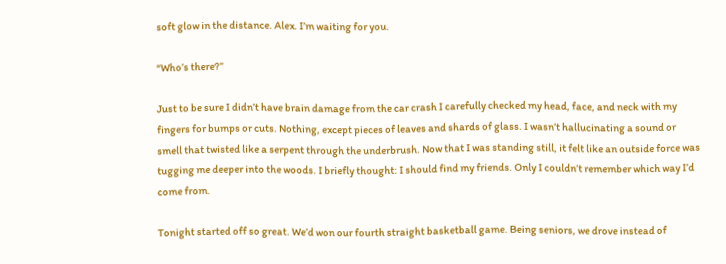soft glow in the distance. Alex. I’m waiting for you.

“Who’s there?”

Just to be sure I didn’t have brain damage from the car crash I carefully checked my head, face, and neck with my fingers for bumps or cuts. Nothing, except pieces of leaves and shards of glass. I wasn’t hallucinating a sound or smell that twisted like a serpent through the underbrush. Now that I was standing still, it felt like an outside force was tugging me deeper into the woods. I briefly thought: I should find my friends. Only I couldn’t remember which way I’d come from.

Tonight started off so great. We’d won our fourth straight basketball game. Being seniors, we drove instead of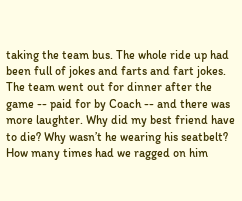taking the team bus. The whole ride up had been full of jokes and farts and fart jokes. The team went out for dinner after the game -- paid for by Coach -- and there was more laughter. Why did my best friend have to die? Why wasn’t he wearing his seatbelt? How many times had we ragged on him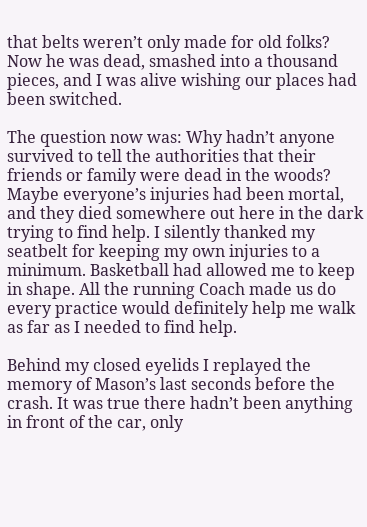that belts weren’t only made for old folks? Now he was dead, smashed into a thousand pieces, and I was alive wishing our places had been switched.

The question now was: Why hadn’t anyone survived to tell the authorities that their friends or family were dead in the woods? Maybe everyone’s injuries had been mortal, and they died somewhere out here in the dark trying to find help. I silently thanked my seatbelt for keeping my own injuries to a minimum. Basketball had allowed me to keep in shape. All the running Coach made us do every practice would definitely help me walk as far as I needed to find help.

Behind my closed eyelids I replayed the memory of Mason’s last seconds before the crash. It was true there hadn’t been anything in front of the car, only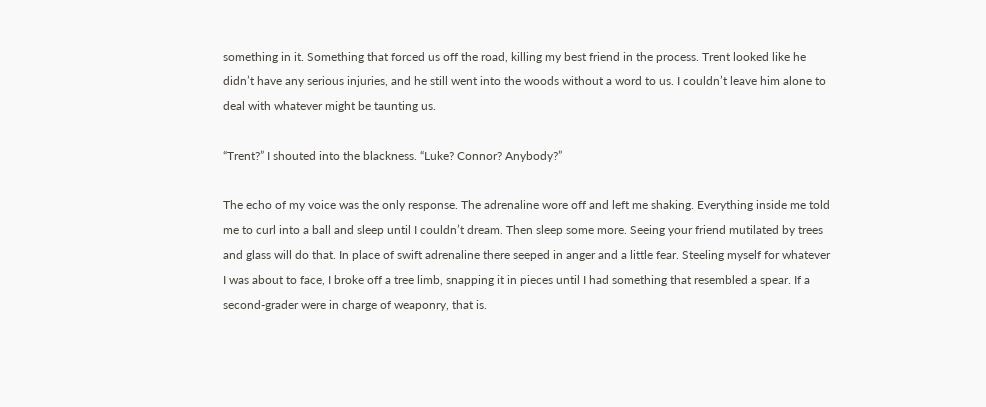something in it. Something that forced us off the road, killing my best friend in the process. Trent looked like he didn’t have any serious injuries, and he still went into the woods without a word to us. I couldn’t leave him alone to deal with whatever might be taunting us.

“Trent?” I shouted into the blackness. “Luke? Connor? Anybody?”

The echo of my voice was the only response. The adrenaline wore off and left me shaking. Everything inside me told me to curl into a ball and sleep until I couldn’t dream. Then sleep some more. Seeing your friend mutilated by trees and glass will do that. In place of swift adrenaline there seeped in anger and a little fear. Steeling myself for whatever I was about to face, I broke off a tree limb, snapping it in pieces until I had something that resembled a spear. If a second-grader were in charge of weaponry, that is.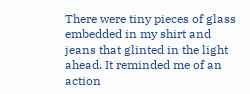There were tiny pieces of glass embedded in my shirt and jeans that glinted in the light ahead. It reminded me of an action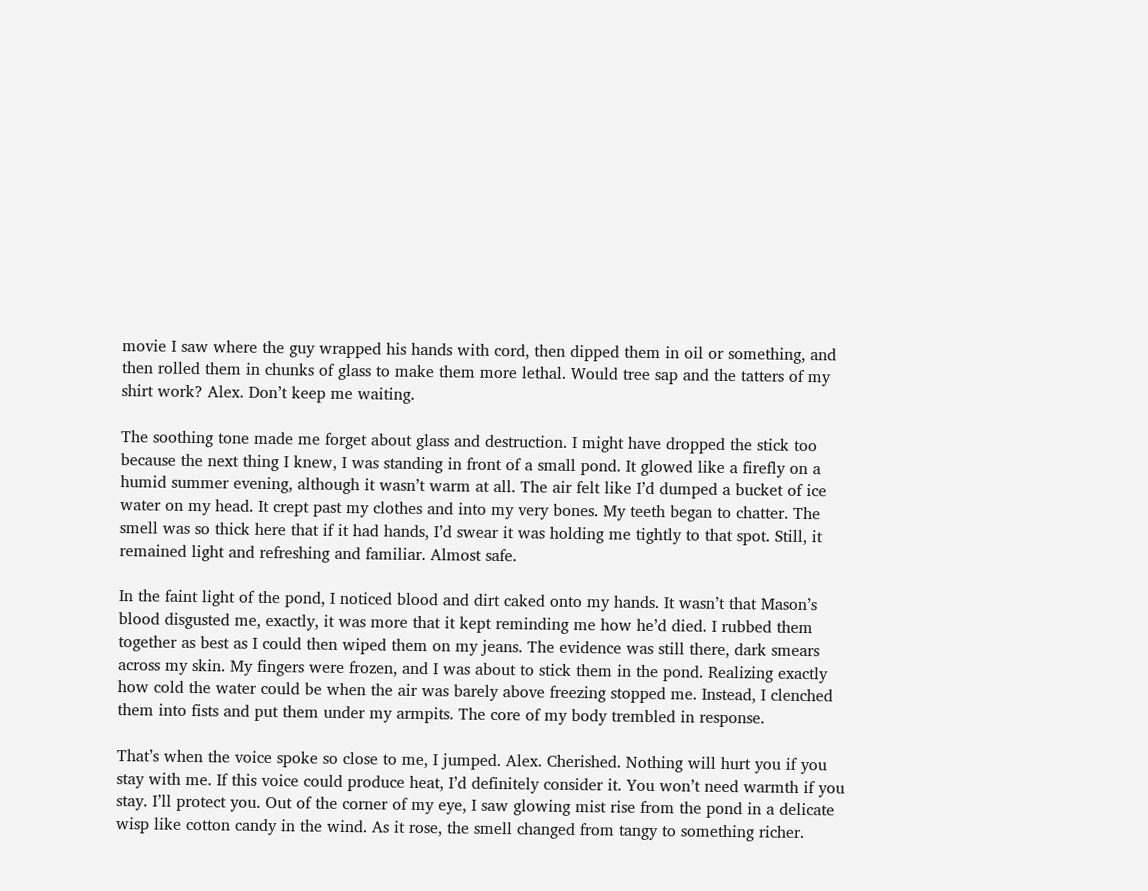movie I saw where the guy wrapped his hands with cord, then dipped them in oil or something, and then rolled them in chunks of glass to make them more lethal. Would tree sap and the tatters of my shirt work? Alex. Don’t keep me waiting.

The soothing tone made me forget about glass and destruction. I might have dropped the stick too because the next thing I knew, I was standing in front of a small pond. It glowed like a firefly on a humid summer evening, although it wasn’t warm at all. The air felt like I’d dumped a bucket of ice water on my head. It crept past my clothes and into my very bones. My teeth began to chatter. The smell was so thick here that if it had hands, I’d swear it was holding me tightly to that spot. Still, it remained light and refreshing and familiar. Almost safe.

In the faint light of the pond, I noticed blood and dirt caked onto my hands. It wasn’t that Mason’s blood disgusted me, exactly, it was more that it kept reminding me how he’d died. I rubbed them together as best as I could then wiped them on my jeans. The evidence was still there, dark smears across my skin. My fingers were frozen, and I was about to stick them in the pond. Realizing exactly how cold the water could be when the air was barely above freezing stopped me. Instead, I clenched them into fists and put them under my armpits. The core of my body trembled in response.

That’s when the voice spoke so close to me, I jumped. Alex. Cherished. Nothing will hurt you if you stay with me. If this voice could produce heat, I’d definitely consider it. You won’t need warmth if you stay. I’ll protect you. Out of the corner of my eye, I saw glowing mist rise from the pond in a delicate wisp like cotton candy in the wind. As it rose, the smell changed from tangy to something richer.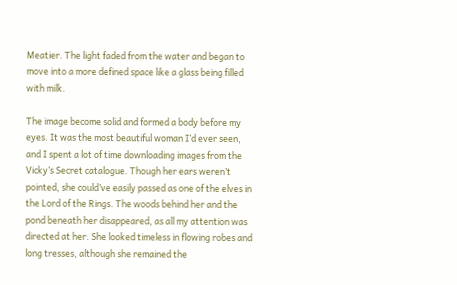Meatier. The light faded from the water and began to move into a more defined space like a glass being filled with milk.

The image become solid and formed a body before my eyes. It was the most beautiful woman I’d ever seen, and I spent a lot of time downloading images from the Vicky’s Secret catalogue. Though her ears weren’t pointed, she could’ve easily passed as one of the elves in the Lord of the Rings. The woods behind her and the pond beneath her disappeared, as all my attention was directed at her. She looked timeless in flowing robes and long tresses, although she remained the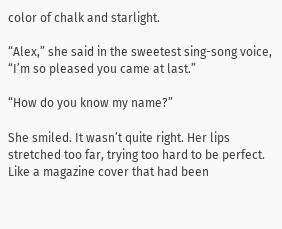color of chalk and starlight.

“Alex,” she said in the sweetest sing-song voice, “I’m so pleased you came at last.”

“How do you know my name?”

She smiled. It wasn’t quite right. Her lips stretched too far, trying too hard to be perfect. Like a magazine cover that had been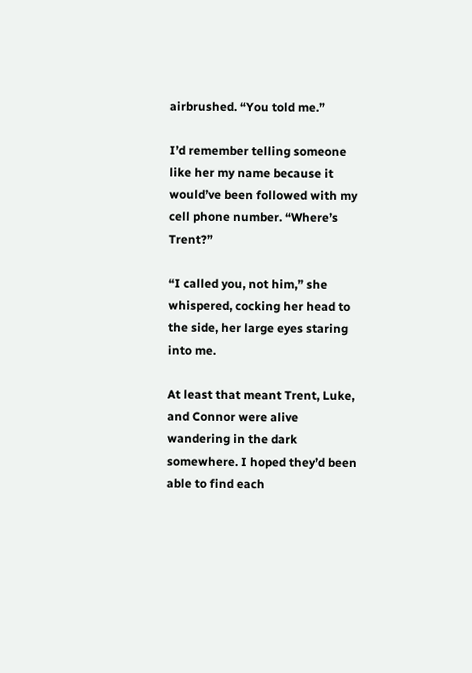airbrushed. “You told me.”

I’d remember telling someone like her my name because it would’ve been followed with my cell phone number. “Where’s Trent?”

“I called you, not him,” she whispered, cocking her head to the side, her large eyes staring into me.

At least that meant Trent, Luke, and Connor were alive wandering in the dark somewhere. I hoped they’d been able to find each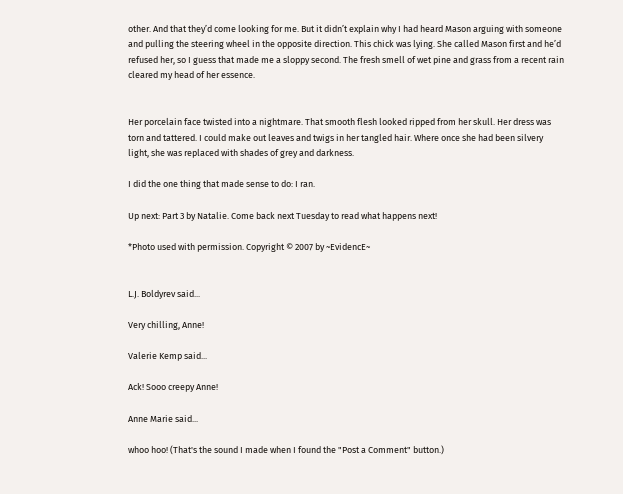other. And that they’d come looking for me. But it didn’t explain why I had heard Mason arguing with someone and pulling the steering wheel in the opposite direction. This chick was lying. She called Mason first and he’d refused her, so I guess that made me a sloppy second. The fresh smell of wet pine and grass from a recent rain cleared my head of her essence.


Her porcelain face twisted into a nightmare. That smooth flesh looked ripped from her skull. Her dress was torn and tattered. I could make out leaves and twigs in her tangled hair. Where once she had been silvery light, she was replaced with shades of grey and darkness.

I did the one thing that made sense to do: I ran.

Up next: Part 3 by Natalie. Come back next Tuesday to read what happens next!

*Photo used with permission. Copyright © 2007 by ~EvidencE~


L.J. Boldyrev said...

Very chilling, Anne!

Valerie Kemp said...

Ack! Sooo creepy Anne!

Anne Marie said...

whoo hoo! (That's the sound I made when I found the "Post a Comment" button.)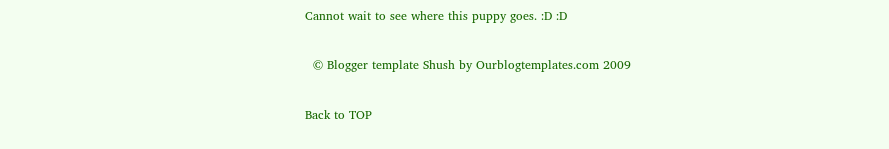Cannot wait to see where this puppy goes. :D :D

  © Blogger template Shush by Ourblogtemplates.com 2009

Back to TOP